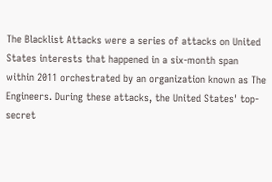The Blacklist Attacks were a series of attacks on United States interests that happened in a six-month span within 2011 orchestrated by an organization known as The Engineers. During these attacks, the United States' top-secret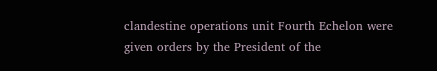clandestine operations unit Fourth Echelon were given orders by the President of the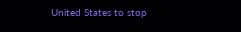United States to stop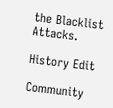the Blacklist Attacks.

History Edit

Community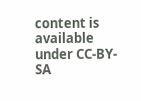content is available under CC-BY-SA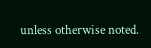unless otherwise noted.